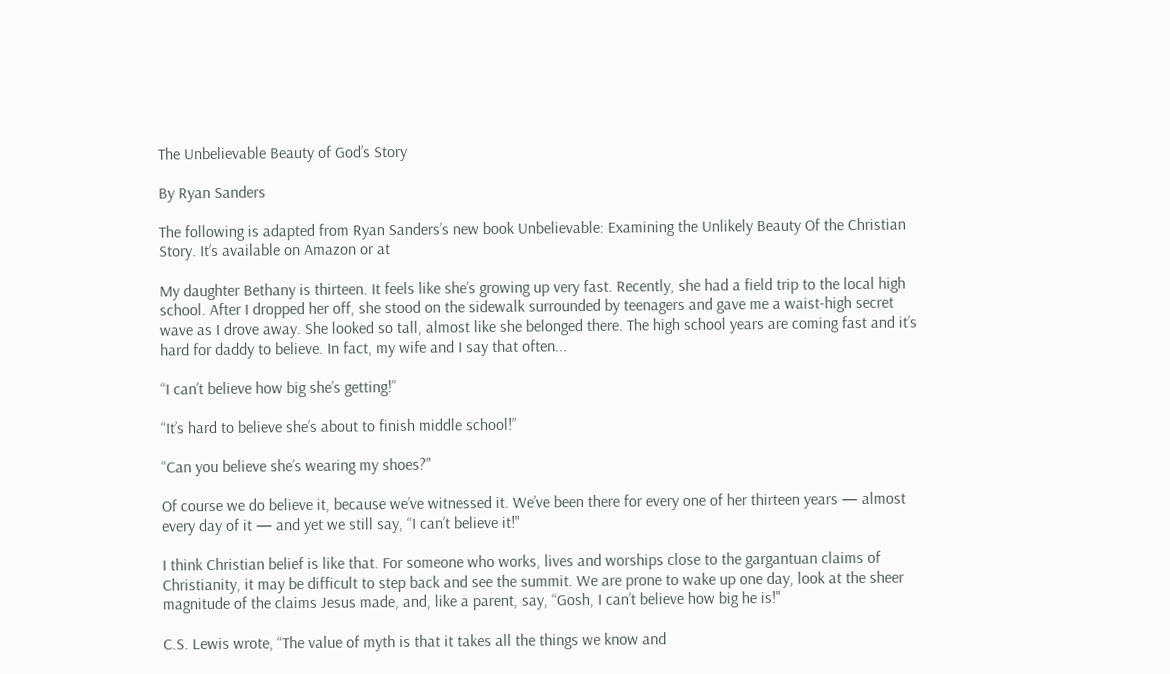The Unbelievable Beauty of God’s Story

By Ryan Sanders

The following is adapted from Ryan Sanders’s new book Unbelievable: Examining the Unlikely Beauty Of the Christian Story. It’s available on Amazon or at

My daughter Bethany is thirteen. It feels like she’s growing up very fast. Recently, she had a field trip to the local high school. After I dropped her off, she stood on the sidewalk surrounded by teenagers and gave me a waist-high secret wave as I drove away. She looked so tall, almost like she belonged there. The high school years are coming fast and it’s hard for daddy to believe. In fact, my wife and I say that often...

“I can’t believe how big she’s getting!”

“It’s hard to believe she’s about to finish middle school!”

“Can you believe she’s wearing my shoes?"

Of course we do believe it, because we’ve witnessed it. We’ve been there for every one of her thirteen years — almost every day of it — and yet we still say, “I can’t believe it!"

I think Christian belief is like that. For someone who works, lives and worships close to the gargantuan claims of Christianity, it may be difficult to step back and see the summit. We are prone to wake up one day, look at the sheer magnitude of the claims Jesus made, and, like a parent, say, “Gosh, I can’t believe how big he is!"

C.S. Lewis wrote, “The value of myth is that it takes all the things we know and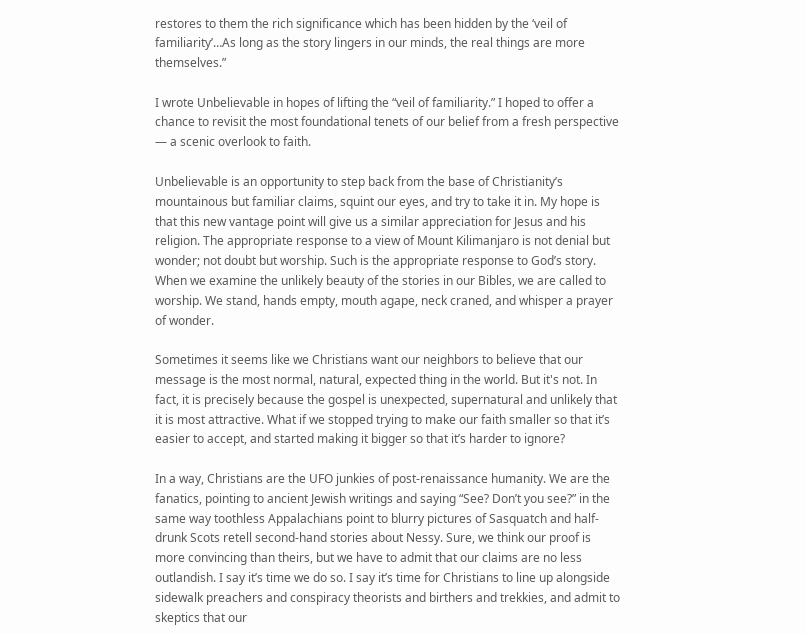restores to them the rich significance which has been hidden by the ‘veil of familiarity’…As long as the story lingers in our minds, the real things are more themselves.”

I wrote Unbelievable in hopes of lifting the “veil of familiarity.” I hoped to offer a chance to revisit the most foundational tenets of our belief from a fresh perspective — a scenic overlook to faith.

Unbelievable is an opportunity to step back from the base of Christianity’s mountainous but familiar claims, squint our eyes, and try to take it in. My hope is that this new vantage point will give us a similar appreciation for Jesus and his religion. The appropriate response to a view of Mount Kilimanjaro is not denial but wonder; not doubt but worship. Such is the appropriate response to God’s story. When we examine the unlikely beauty of the stories in our Bibles, we are called to worship. We stand, hands empty, mouth agape, neck craned, and whisper a prayer of wonder.

Sometimes it seems like we Christians want our neighbors to believe that our message is the most normal, natural, expected thing in the world. But it's not. In fact, it is precisely because the gospel is unexpected, supernatural and unlikely that it is most attractive. What if we stopped trying to make our faith smaller so that it’s easier to accept, and started making it bigger so that it’s harder to ignore?

In a way, Christians are the UFO junkies of post-renaissance humanity. We are the fanatics, pointing to ancient Jewish writings and saying “See? Don’t you see?” in the same way toothless Appalachians point to blurry pictures of Sasquatch and half-drunk Scots retell second-hand stories about Nessy. Sure, we think our proof is more convincing than theirs, but we have to admit that our claims are no less outlandish. I say it’s time we do so. I say it’s time for Christians to line up alongside sidewalk preachers and conspiracy theorists and birthers and trekkies, and admit to skeptics that our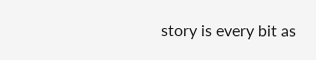story is every bit as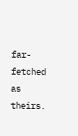far-fetched as theirs.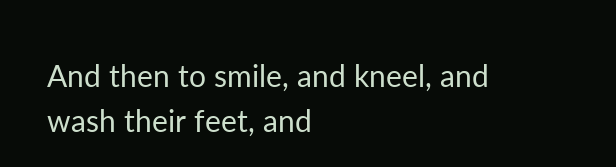And then to smile, and kneel, and wash their feet, and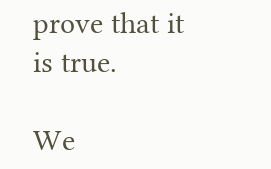prove that it is true.

We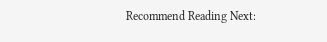Recommend Reading Next: